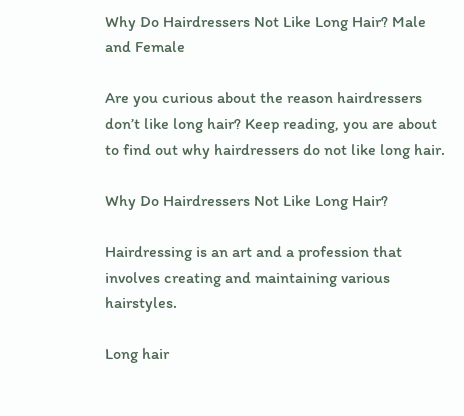Why Do Hairdressers Not Like Long Hair? Male and Female

Are you curious about the reason hairdressers don’t like long hair? Keep reading, you are about to find out why hairdressers do not like long hair.

Why Do Hairdressers Not Like Long Hair?

Hairdressing is an art and a profession that involves creating and maintaining various hairstyles.

Long hair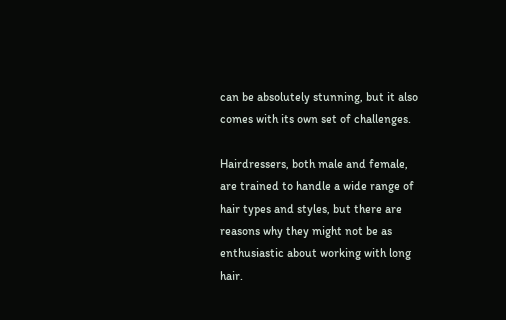can be absolutely stunning, but it also comes with its own set of challenges.

Hairdressers, both male and female, are trained to handle a wide range of hair types and styles, but there are reasons why they might not be as enthusiastic about working with long hair.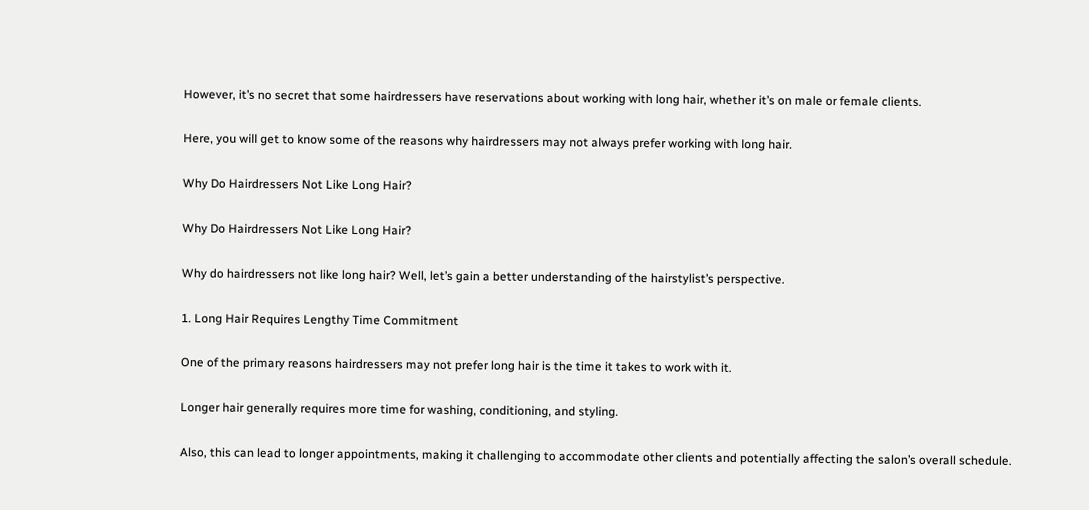However, it’s no secret that some hairdressers have reservations about working with long hair, whether it’s on male or female clients.

Here, you will get to know some of the reasons why hairdressers may not always prefer working with long hair.

Why Do Hairdressers Not Like Long Hair?

Why Do Hairdressers Not Like Long Hair?

Why do hairdressers not like long hair? Well, let’s gain a better understanding of the hairstylist’s perspective.

1. Long Hair Requires Lengthy Time Commitment

One of the primary reasons hairdressers may not prefer long hair is the time it takes to work with it.

Longer hair generally requires more time for washing, conditioning, and styling.

Also, this can lead to longer appointments, making it challenging to accommodate other clients and potentially affecting the salon’s overall schedule.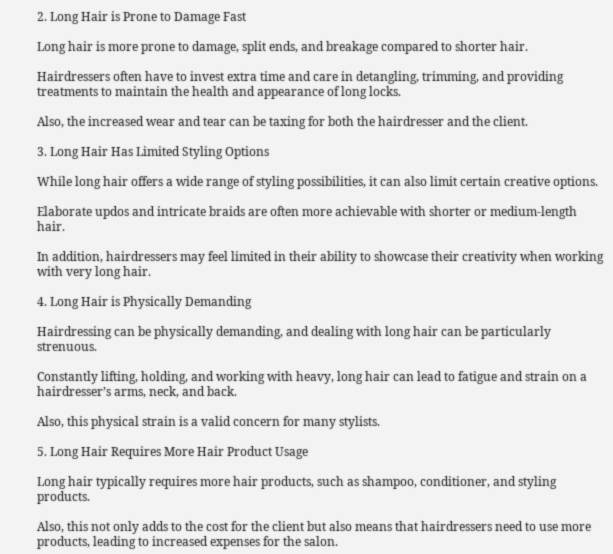2. Long Hair is Prone to Damage Fast

Long hair is more prone to damage, split ends, and breakage compared to shorter hair.

Hairdressers often have to invest extra time and care in detangling, trimming, and providing treatments to maintain the health and appearance of long locks.

Also, the increased wear and tear can be taxing for both the hairdresser and the client.

3. Long Hair Has Limited Styling Options

While long hair offers a wide range of styling possibilities, it can also limit certain creative options.

Elaborate updos and intricate braids are often more achievable with shorter or medium-length hair.

In addition, hairdressers may feel limited in their ability to showcase their creativity when working with very long hair.

4. Long Hair is Physically Demanding

Hairdressing can be physically demanding, and dealing with long hair can be particularly strenuous.

Constantly lifting, holding, and working with heavy, long hair can lead to fatigue and strain on a hairdresser’s arms, neck, and back.

Also, this physical strain is a valid concern for many stylists.

5. Long Hair Requires More Hair Product Usage

Long hair typically requires more hair products, such as shampoo, conditioner, and styling products.

Also, this not only adds to the cost for the client but also means that hairdressers need to use more products, leading to increased expenses for the salon.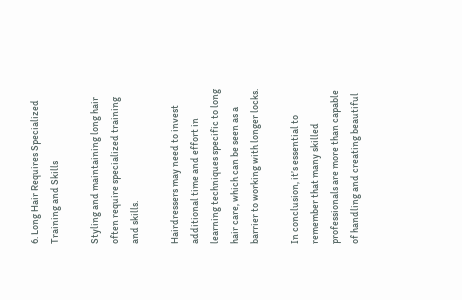6. Long Hair Requires Specialized Training and Skills

Styling and maintaining long hair often require specialized training and skills.

Hairdressers may need to invest additional time and effort in learning techniques specific to long hair care, which can be seen as a barrier to working with longer locks.

In conclusion, it’s essential to remember that many skilled professionals are more than capable of handling and creating beautiful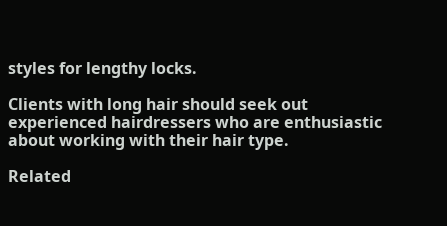styles for lengthy locks.

Clients with long hair should seek out experienced hairdressers who are enthusiastic about working with their hair type.

Related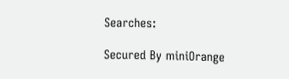Searches:

Secured By miniOrange